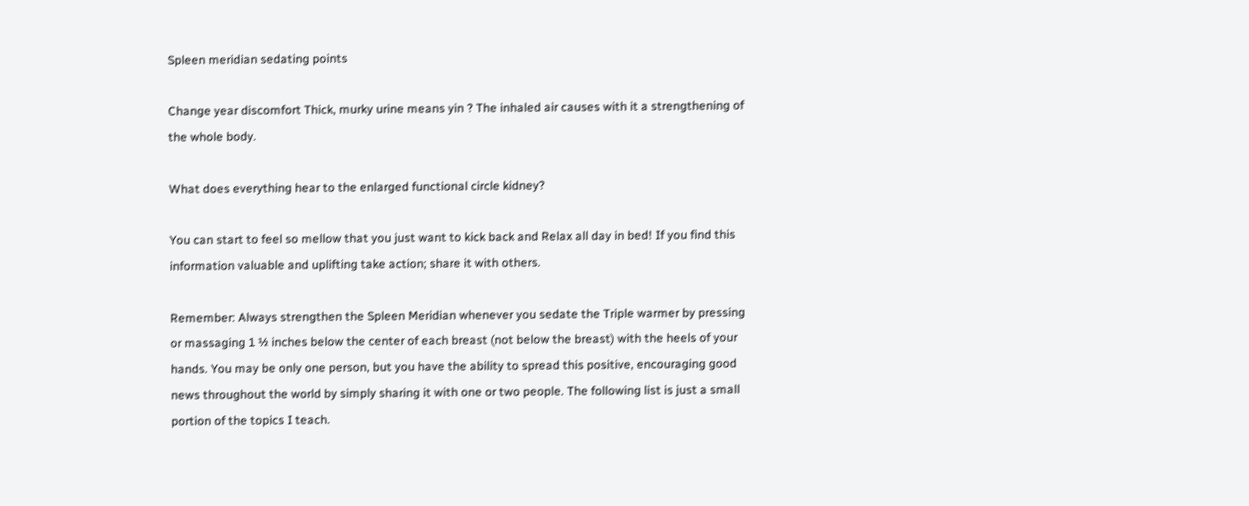Spleen meridian sedating points

Change year discomfort Thick, murky urine means yin ? The inhaled air causes with it a strengthening of the whole body.

What does everything hear to the enlarged functional circle kidney?

You can start to feel so mellow that you just want to kick back and Relax all day in bed! If you find this information valuable and uplifting take action; share it with others.

Remember: Always strengthen the Spleen Meridian whenever you sedate the Triple warmer by pressing or massaging 1 ½ inches below the center of each breast (not below the breast) with the heels of your hands. You may be only one person, but you have the ability to spread this positive, encouraging good news throughout the world by simply sharing it with one or two people. The following list is just a small portion of the topics I teach.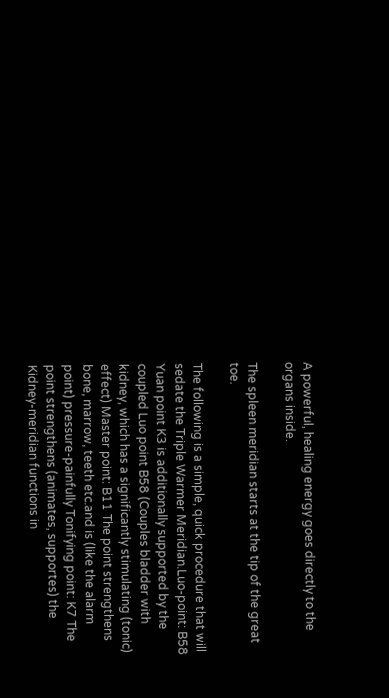A powerful, healing energy goes directly to the organs inside.

The spleen meridian starts at the tip of the great toe.

The following is a simple, quick procedure that will sedate the Triple Warmer Meridian.Luo-point: B58 Yuan point K3 is additionally supported by the coupled Luo point B58 (Couples bladder with kidney, which has a significantly stimulating (tonic) effect) Master point: B11 The point strengthens bone, marrow, teeth etc.and is (like the alarm point) pressure-painfully Tonifying point: K7 The point strengthens (animates, supportes) the Kidney-meridian functions in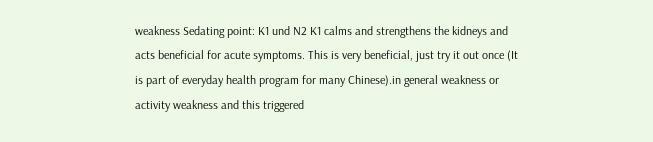weakness Sedating point: K1 und N2 K1 calms and strengthens the kidneys and acts beneficial for acute symptoms. This is very beneficial, just try it out once (It is part of everyday health program for many Chinese).in general weakness or activity weakness and this triggered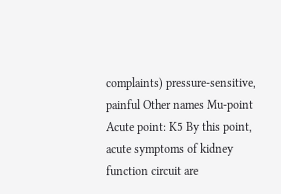complaints) pressure-sensitive, painful Other names Mu-point Acute point: K5 By this point, acute symptoms of kidney function circuit are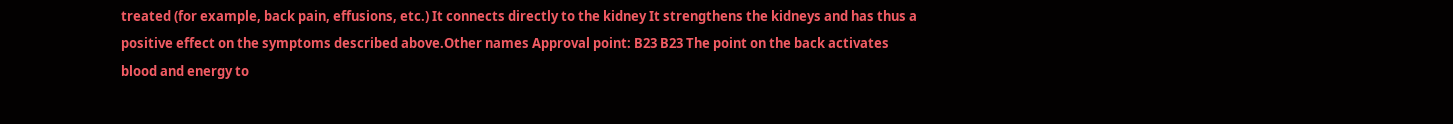treated (for example, back pain, effusions, etc.) It connects directly to the kidney It strengthens the kidneys and has thus a positive effect on the symptoms described above.Other names Approval point: B23 B23 The point on the back activates blood and energy to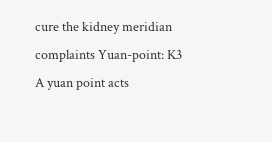cure the kidney meridian complaints Yuan-point: K3 A yuan point acts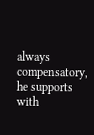always compensatory, he supports with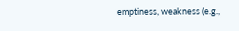emptiness, weakness (e.g.,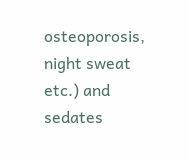osteoporosis, night sweat etc.) and sedates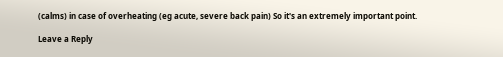(calms) in case of overheating (eg acute, severe back pain) So it's an extremely important point.

Leave a Reply